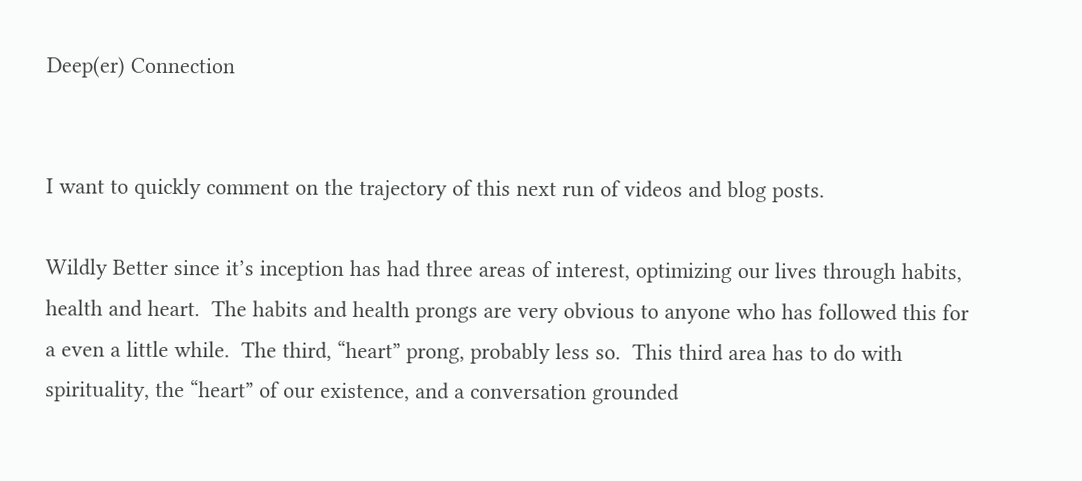Deep(er) Connection


I want to quickly comment on the trajectory of this next run of videos and blog posts.

Wildly Better since it’s inception has had three areas of interest, optimizing our lives through habits, health and heart.  The habits and health prongs are very obvious to anyone who has followed this for a even a little while.  The third, “heart” prong, probably less so.  This third area has to do with spirituality, the “heart” of our existence, and a conversation grounded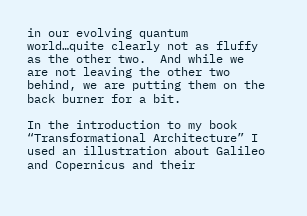in our evolving quantum world…quite clearly not as fluffy as the other two.  And while we are not leaving the other two behind, we are putting them on the back burner for a bit.

In the introduction to my book “Transformational Architecture” I used an illustration about Galileo and Copernicus and their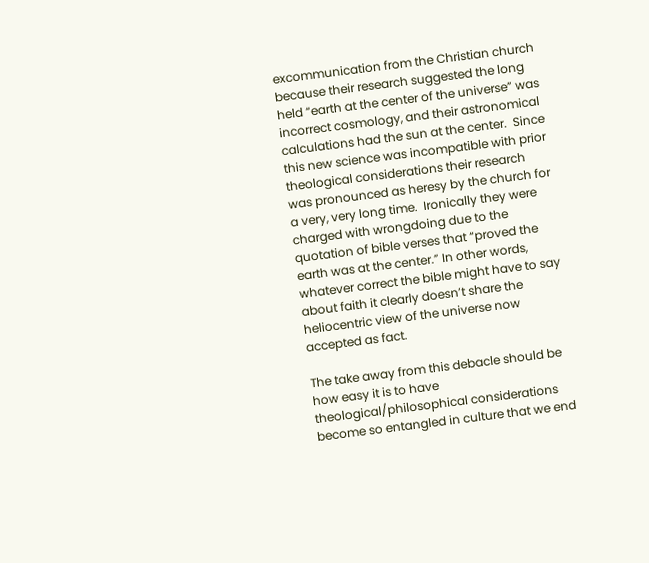excommunication from the Christian church because their research suggested the long held “earth at the center of the universe” was incorrect cosmology, and their astronomical calculations had the sun at the center.  Since this new science was incompatible with prior theological considerations their research was pronounced as heresy by the church for a very, very long time.  Ironically they were charged with wrongdoing due to the quotation of bible verses that “proved the earth was at the center.” In other words, whatever correct the bible might have to say about faith it clearly doesn’t share the heliocentric view of the universe now accepted as fact.

The take away from this debacle should be how easy it is to have theological/philosophical considerations become so entangled in culture that we end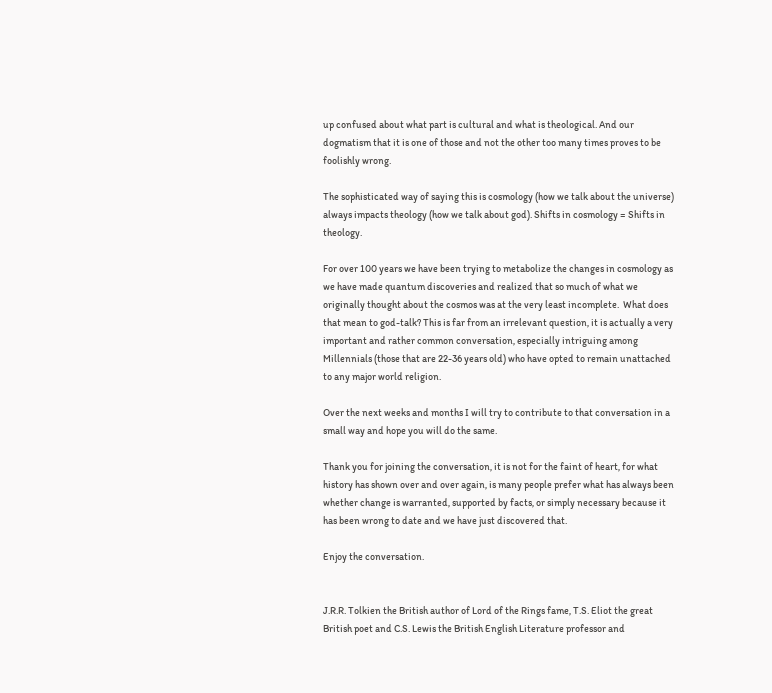up confused about what part is cultural and what is theological. And our dogmatism that it is one of those and not the other too many times proves to be foolishly wrong.

The sophisticated way of saying this is cosmology (how we talk about the universe) always impacts theology (how we talk about god). Shifts in cosmology = Shifts in theology.

For over 100 years we have been trying to metabolize the changes in cosmology as we have made quantum discoveries and realized that so much of what we originally thought about the cosmos was at the very least incomplete.  What does that mean to god-talk? This is far from an irrelevant question, it is actually a very important and rather common conversation, especially intriguing among Millennials (those that are 22-36 years old) who have opted to remain unattached to any major world religion.

Over the next weeks and months I will try to contribute to that conversation in a small way and hope you will do the same.

Thank you for joining the conversation, it is not for the faint of heart, for what history has shown over and over again, is many people prefer what has always been whether change is warranted, supported by facts, or simply necessary because it has been wrong to date and we have just discovered that.

Enjoy the conversation.


J.R.R. Tolkien the British author of Lord of the Rings fame, T.S. Eliot the great British poet and C.S. Lewis the British English Literature professor and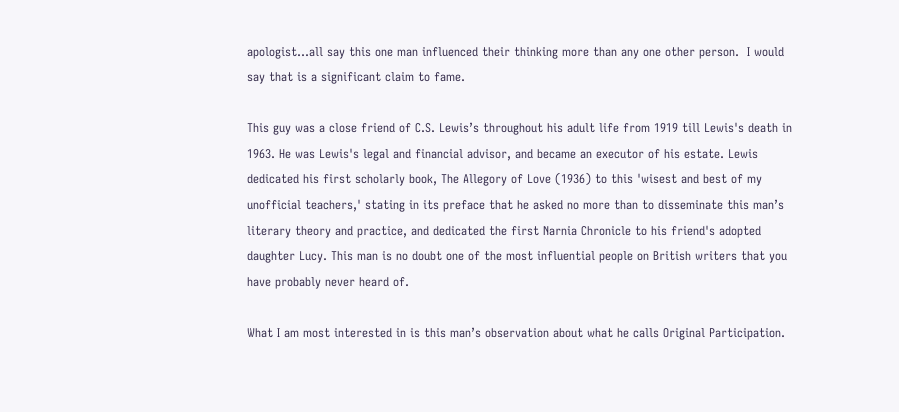apologist...all say this one man influenced their thinking more than any one other person.  I would say that is a significant claim to fame.

This guy was a close friend of C.S. Lewis’s throughout his adult life from 1919 till Lewis's death in 1963. He was Lewis's legal and financial advisor, and became an executor of his estate. Lewis dedicated his first scholarly book, The Allegory of Love (1936) to this 'wisest and best of my unofficial teachers,' stating in its preface that he asked no more than to disseminate this man’s literary theory and practice, and dedicated the first Narnia Chronicle to his friend's adopted daughter Lucy. This man is no doubt one of the most influential people on British writers that you have probably never heard of.

What I am most interested in is this man’s observation about what he calls Original Participation.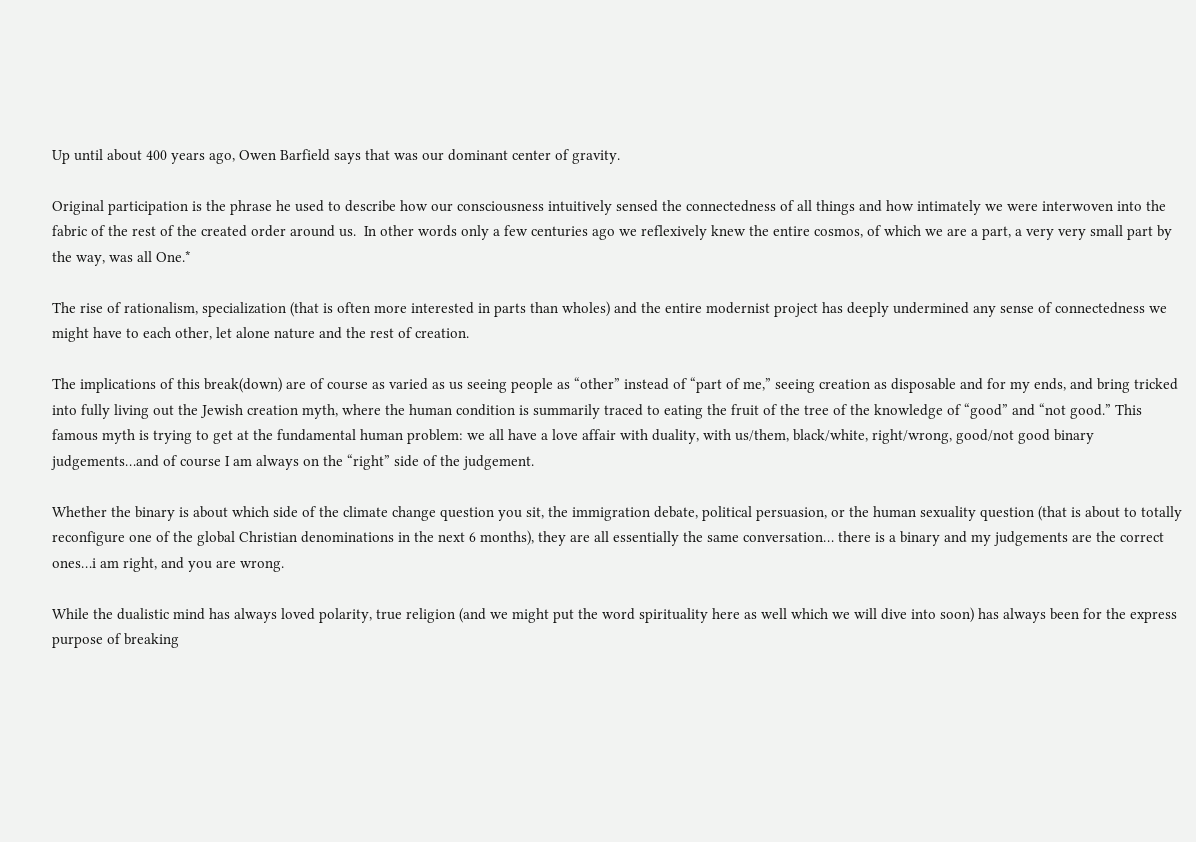Up until about 400 years ago, Owen Barfield says that was our dominant center of gravity.

Original participation is the phrase he used to describe how our consciousness intuitively sensed the connectedness of all things and how intimately we were interwoven into the fabric of the rest of the created order around us.  In other words only a few centuries ago we reflexively knew the entire cosmos, of which we are a part, a very very small part by the way, was all One.*

The rise of rationalism, specialization (that is often more interested in parts than wholes) and the entire modernist project has deeply undermined any sense of connectedness we might have to each other, let alone nature and the rest of creation.

The implications of this break(down) are of course as varied as us seeing people as “other” instead of “part of me,” seeing creation as disposable and for my ends, and bring tricked into fully living out the Jewish creation myth, where the human condition is summarily traced to eating the fruit of the tree of the knowledge of “good” and “not good.” This famous myth is trying to get at the fundamental human problem: we all have a love affair with duality, with us/them, black/white, right/wrong, good/not good binary judgements…and of course I am always on the “right” side of the judgement.

Whether the binary is about which side of the climate change question you sit, the immigration debate, political persuasion, or the human sexuality question (that is about to totally reconfigure one of the global Christian denominations in the next 6 months), they are all essentially the same conversation… there is a binary and my judgements are the correct ones…i am right, and you are wrong.

While the dualistic mind has always loved polarity, true religion (and we might put the word spirituality here as well which we will dive into soon) has always been for the express purpose of breaking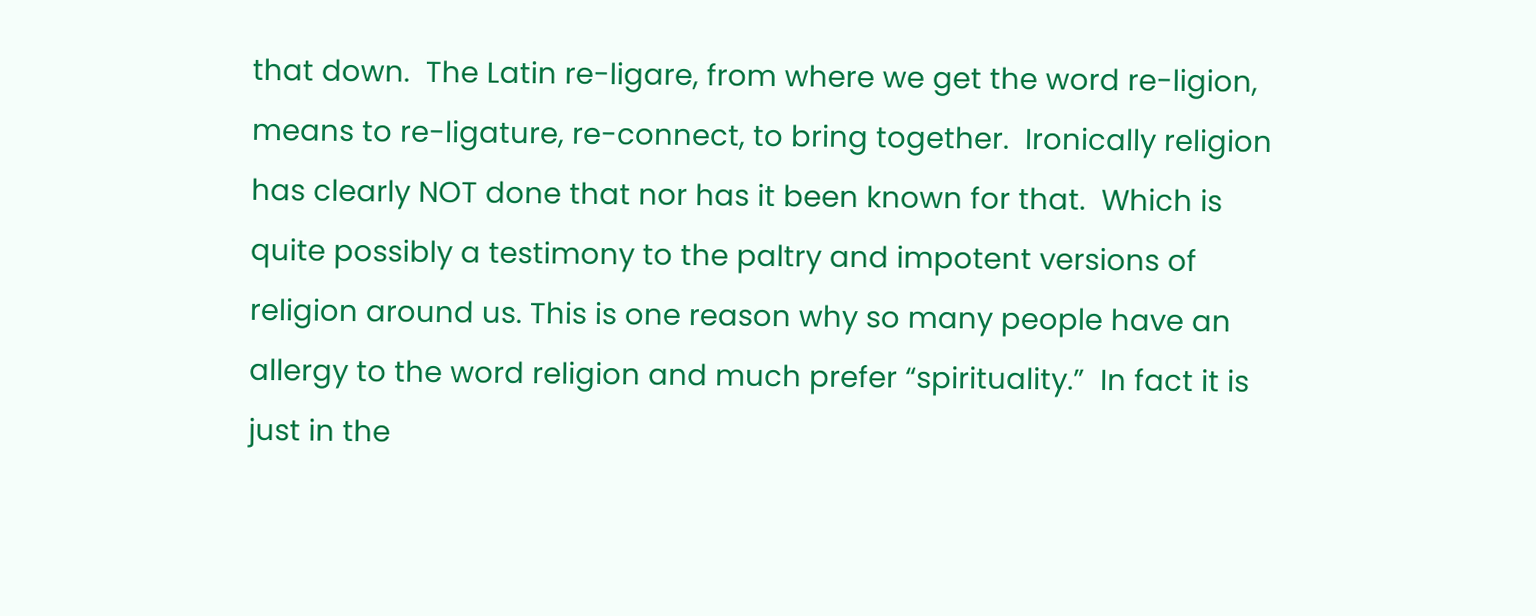that down.  The Latin re-ligare, from where we get the word re-ligion, means to re-ligature, re-connect, to bring together.  Ironically religion has clearly NOT done that nor has it been known for that.  Which is quite possibly a testimony to the paltry and impotent versions of religion around us. This is one reason why so many people have an allergy to the word religion and much prefer “spirituality.”  In fact it is just in the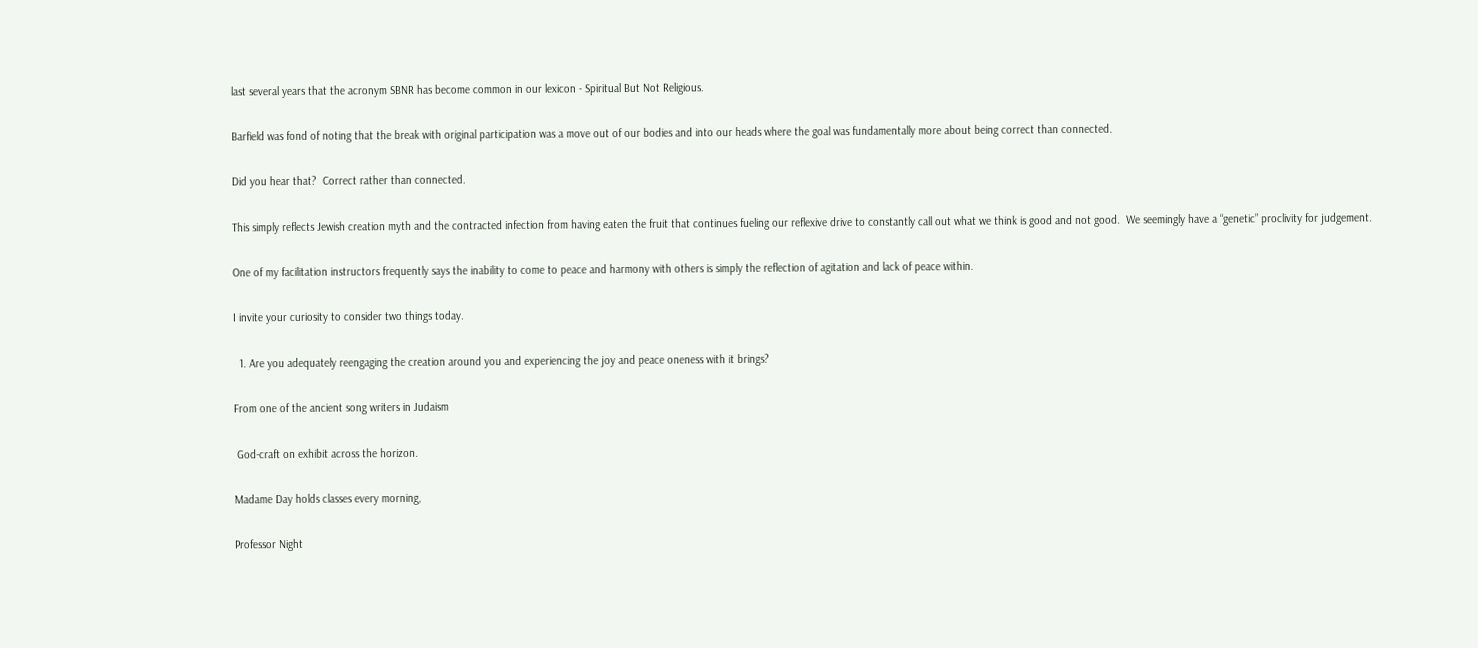last several years that the acronym SBNR has become common in our lexicon - Spiritual But Not Religious.

Barfield was fond of noting that the break with original participation was a move out of our bodies and into our heads where the goal was fundamentally more about being correct than connected.

Did you hear that?  Correct rather than connected.

This simply reflects Jewish creation myth and the contracted infection from having eaten the fruit that continues fueling our reflexive drive to constantly call out what we think is good and not good.  We seemingly have a “genetic” proclivity for judgement.

One of my facilitation instructors frequently says the inability to come to peace and harmony with others is simply the reflection of agitation and lack of peace within.

I invite your curiosity to consider two things today.

  1. Are you adequately reengaging the creation around you and experiencing the joy and peace oneness with it brings?

From one of the ancient song writers in Judaism

 God-craft on exhibit across the horizon.

Madame Day holds classes every morning,

Professor Night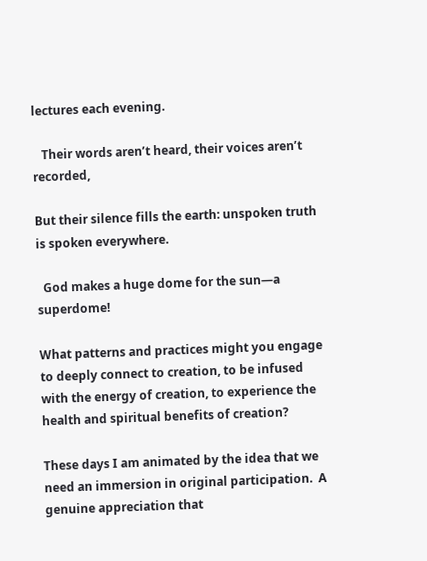lectures each evening.

   Their words aren’t heard, their voices aren’t recorded,

But their silence fills the earth: unspoken truth is spoken everywhere.

  God makes a huge dome for the sun—a superdome!

What patterns and practices might you engage to deeply connect to creation, to be infused with the energy of creation, to experience the health and spiritual benefits of creation?

These days I am animated by the idea that we need an immersion in original participation.  A genuine appreciation that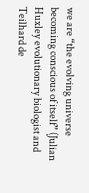we are “the evolving universe becoming conscious of itself” (Julian Huxley evolutionary biologist and Teilhard de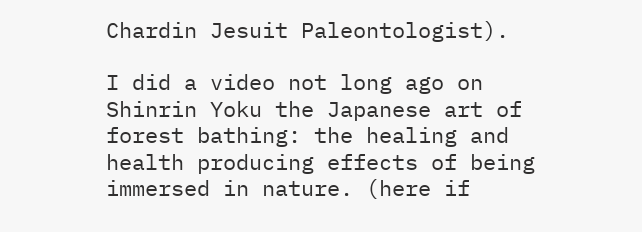Chardin Jesuit Paleontologist).

I did a video not long ago on Shinrin Yoku the Japanese art of forest bathing: the healing and health producing effects of being immersed in nature. (here if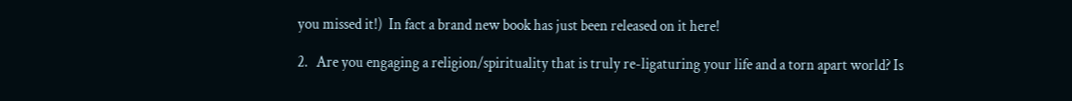you missed it!)  In fact a brand new book has just been released on it here!

2.   Are you engaging a religion/spirituality that is truly re-ligaturing your life and a torn apart world? Is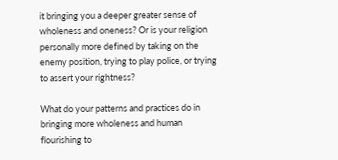it bringing you a deeper greater sense of wholeness and oneness? Or is your religion personally more defined by taking on the enemy position, trying to play police, or trying to assert your rightness?

What do your patterns and practices do in bringing more wholeness and human flourishing to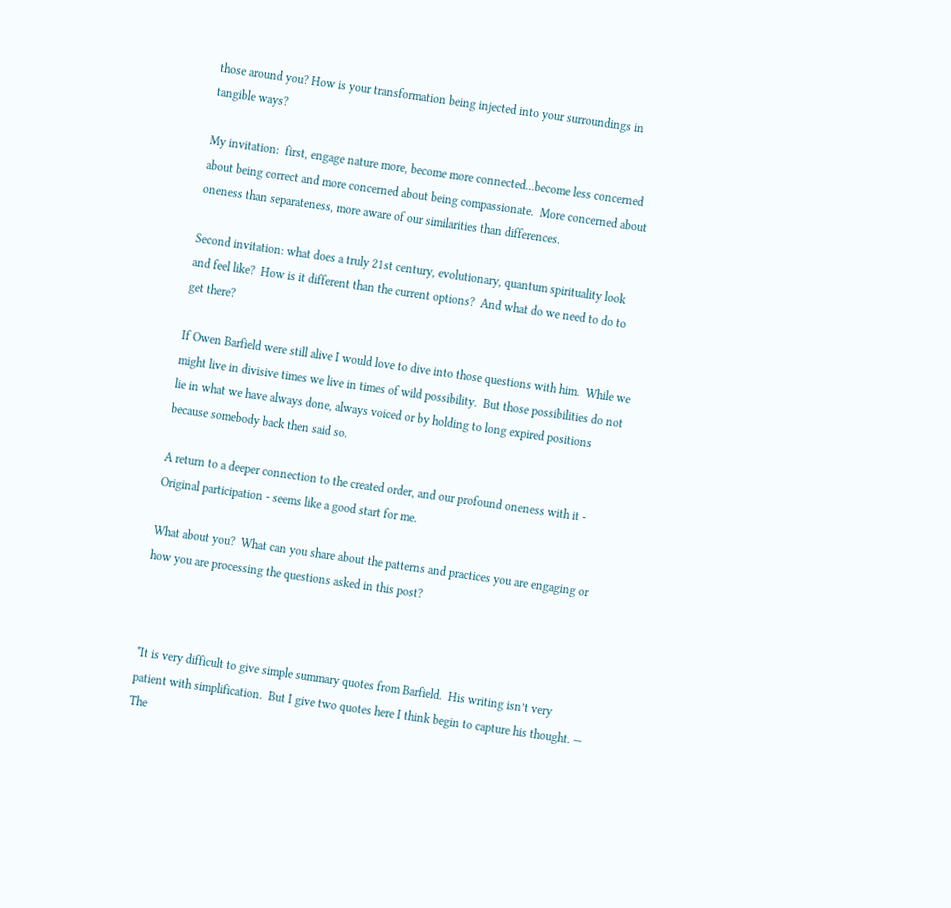those around you? How is your transformation being injected into your surroundings in tangible ways?

My invitation:  first, engage nature more, become more connected…become less concerned about being correct and more concerned about being compassionate.  More concerned about oneness than separateness, more aware of our similarities than differences.

Second invitation: what does a truly 21st century, evolutionary, quantum spirituality look and feel like?  How is it different than the current options?  And what do we need to do to get there?

If Owen Barfield were still alive I would love to dive into those questions with him.  While we might live in divisive times we live in times of wild possibility.  But those possibilities do not lie in what we have always done, always voiced or by holding to long expired positions because somebody back then said so.

A return to a deeper connection to the created order, and our profound oneness with it - Original participation - seems like a good start for me.

What about you?  What can you share about the patterns and practices you are engaging or how you are processing the questions asked in this post?



*It is very difficult to give simple summary quotes from Barfield.  His writing isn’t very patient with simplification.  But I give two quotes here I think begin to capture his thought. — The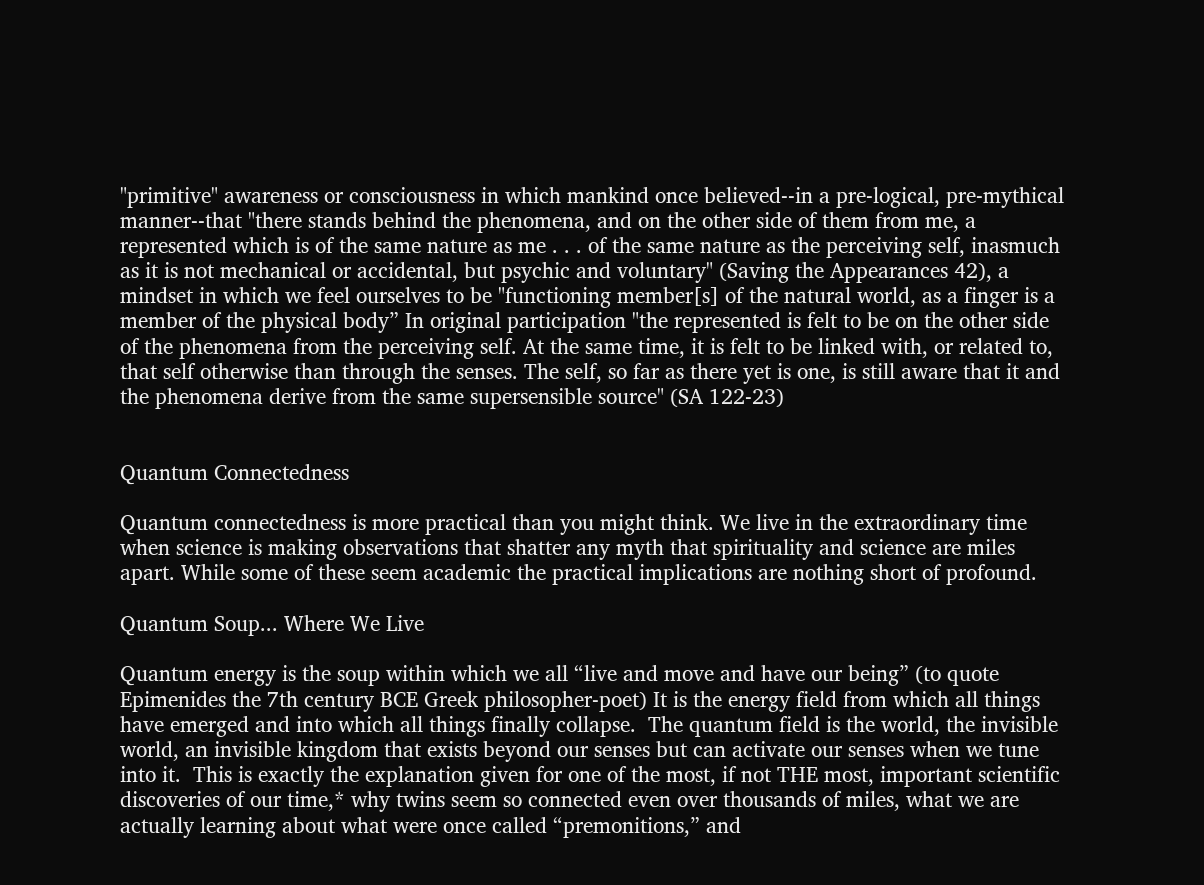"primitive" awareness or consciousness in which mankind once believed--in a pre-logical, pre-mythical manner--that "there stands behind the phenomena, and on the other side of them from me, a represented which is of the same nature as me . . . of the same nature as the perceiving self, inasmuch as it is not mechanical or accidental, but psychic and voluntary" (Saving the Appearances 42), a mindset in which we feel ourselves to be "functioning member[s] of the natural world, as a finger is a member of the physical body” In original participation "the represented is felt to be on the other side of the phenomena from the perceiving self. At the same time, it is felt to be linked with, or related to, that self otherwise than through the senses. The self, so far as there yet is one, is still aware that it and the phenomena derive from the same supersensible source" (SA 122-23)


Quantum Connectedness

Quantum connectedness is more practical than you might think. We live in the extraordinary time when science is making observations that shatter any myth that spirituality and science are miles apart. While some of these seem academic the practical implications are nothing short of profound.

Quantum Soup... Where We Live

Quantum energy is the soup within which we all “live and move and have our being” (to quote Epimenides the 7th century BCE Greek philosopher-poet) It is the energy field from which all things have emerged and into which all things finally collapse.  The quantum field is the world, the invisible world, an invisible kingdom that exists beyond our senses but can activate our senses when we tune into it.  This is exactly the explanation given for one of the most, if not THE most, important scientific discoveries of our time,* why twins seem so connected even over thousands of miles, what we are actually learning about what were once called “premonitions,” and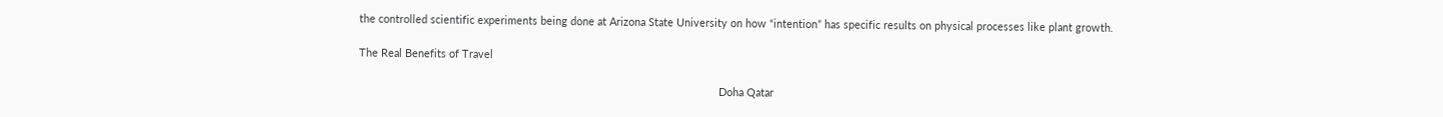the controlled scientific experiments being done at Arizona State University on how “intention” has specific results on physical processes like plant growth.

The Real Benefits of Travel

                                                                                                                        Doha Qatar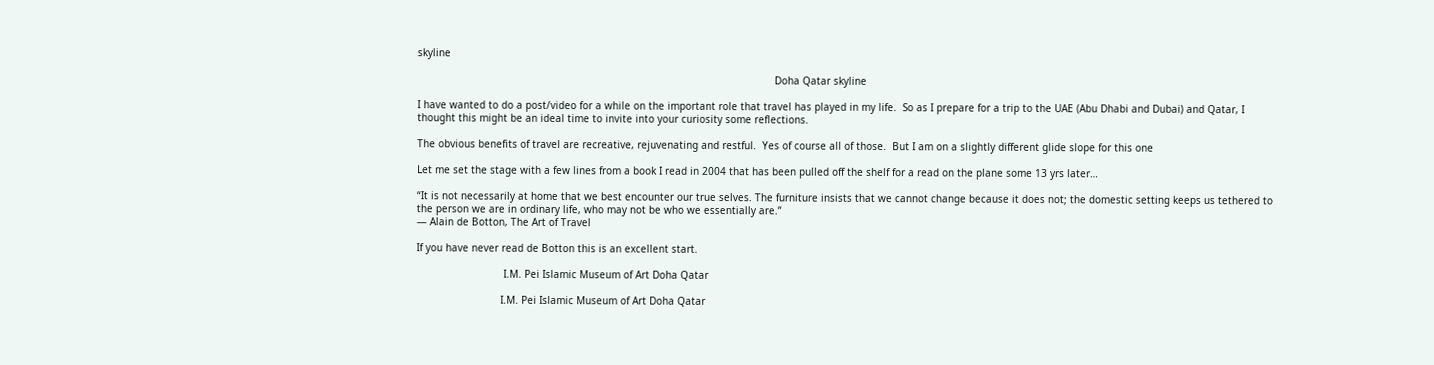skyline

                                                                                                                       Doha Qatar skyline

I have wanted to do a post/video for a while on the important role that travel has played in my life.  So as I prepare for a trip to the UAE (Abu Dhabi and Dubai) and Qatar, I thought this might be an ideal time to invite into your curiosity some reflections.

The obvious benefits of travel are recreative, rejuvenating and restful.  Yes of course all of those.  But I am on a slightly different glide slope for this one

Let me set the stage with a few lines from a book I read in 2004 that has been pulled off the shelf for a read on the plane some 13 yrs later…

“It is not necessarily at home that we best encounter our true selves. The furniture insists that we cannot change because it does not; the domestic setting keeps us tethered to the person we are in ordinary life, who may not be who we essentially are.”
― Alain de Botton, The Art of Travel

If you have never read de Botton this is an excellent start.

                             I.M. Pei Islamic Museum of Art Doha Qatar

                            I.M. Pei Islamic Museum of Art Doha Qatar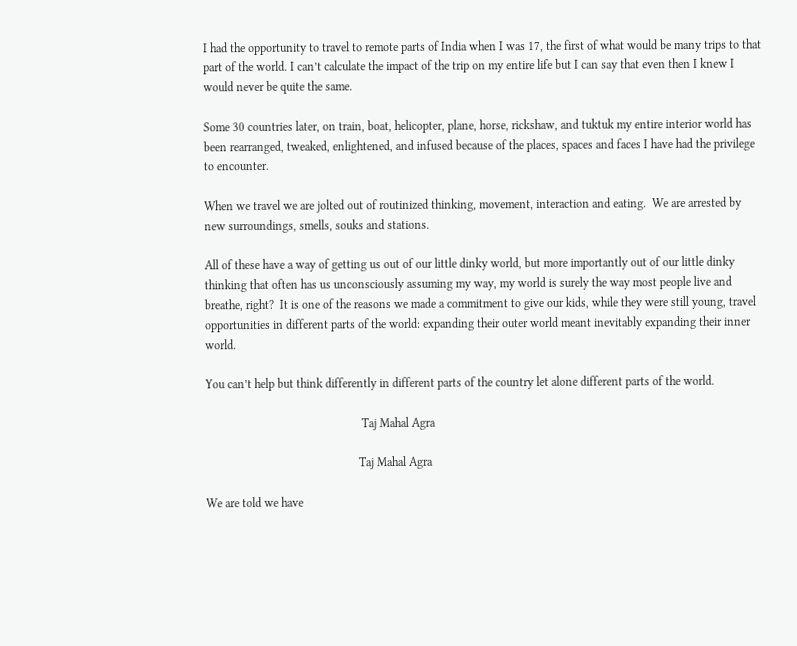I had the opportunity to travel to remote parts of India when I was 17, the first of what would be many trips to that part of the world. I can’t calculate the impact of the trip on my entire life but I can say that even then I knew I would never be quite the same.

Some 30 countries later, on train, boat, helicopter, plane, horse, rickshaw, and tuktuk my entire interior world has been rearranged, tweaked, enlightened, and infused because of the places, spaces and faces I have had the privilege to encounter.

When we travel we are jolted out of routinized thinking, movement, interaction and eating.  We are arrested by new surroundings, smells, souks and stations.

All of these have a way of getting us out of our little dinky world, but more importantly out of our little dinky thinking that often has us unconsciously assuming my way, my world is surely the way most people live and breathe, right?  It is one of the reasons we made a commitment to give our kids, while they were still young, travel opportunities in different parts of the world: expanding their outer world meant inevitably expanding their inner world.

You can’t help but think differently in different parts of the country let alone different parts of the world.

                                                    Taj Mahal Agra

                                                   Taj Mahal Agra

We are told we have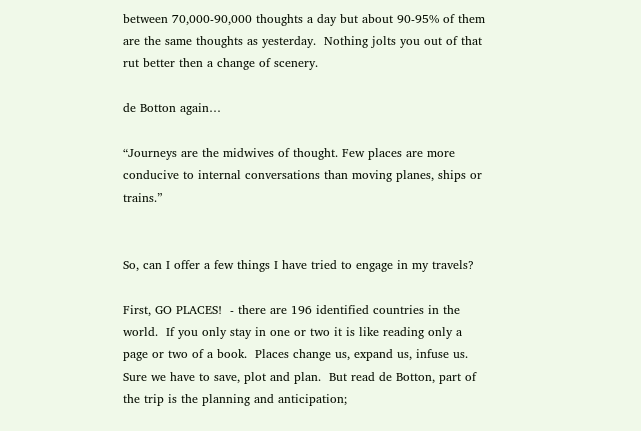between 70,000-90,000 thoughts a day but about 90-95% of them are the same thoughts as yesterday.  Nothing jolts you out of that rut better then a change of scenery.

de Botton again…

“Journeys are the midwives of thought. Few places are more conducive to internal conversations than moving planes, ships or trains.”


So, can I offer a few things I have tried to engage in my travels?

First, GO PLACES!  - there are 196 identified countries in the world.  If you only stay in one or two it is like reading only a page or two of a book.  Places change us, expand us, infuse us. Sure we have to save, plot and plan.  But read de Botton, part of the trip is the planning and anticipation;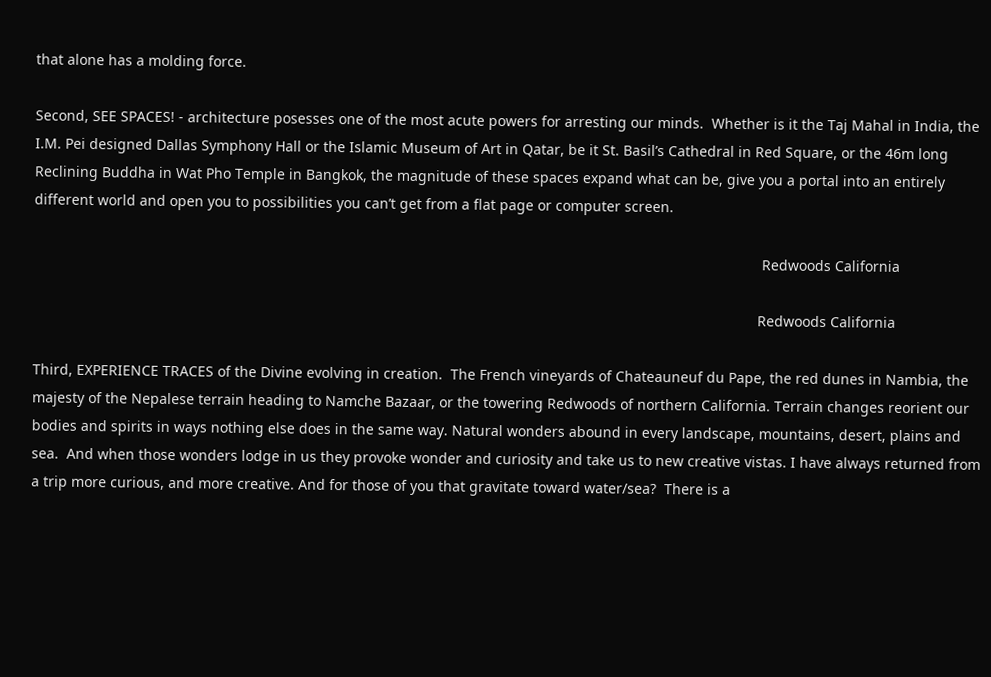that alone has a molding force.

Second, SEE SPACES! - architecture posesses one of the most acute powers for arresting our minds.  Whether is it the Taj Mahal in India, the I.M. Pei designed Dallas Symphony Hall or the Islamic Museum of Art in Qatar, be it St. Basil’s Cathedral in Red Square, or the 46m long Reclining Buddha in Wat Pho Temple in Bangkok, the magnitude of these spaces expand what can be, give you a portal into an entirely different world and open you to possibilities you can’t get from a flat page or computer screen.

                                                                                                                                                                                      Redwoods California

                                                                                                                                                                                     Redwoods California

Third, EXPERIENCE TRACES of the Divine evolving in creation.  The French vineyards of Chateauneuf du Pape, the red dunes in Nambia, the majesty of the Nepalese terrain heading to Namche Bazaar, or the towering Redwoods of northern California. Terrain changes reorient our bodies and spirits in ways nothing else does in the same way. Natural wonders abound in every landscape, mountains, desert, plains and sea.  And when those wonders lodge in us they provoke wonder and curiosity and take us to new creative vistas. I have always returned from a trip more curious, and more creative. And for those of you that gravitate toward water/sea?  There is a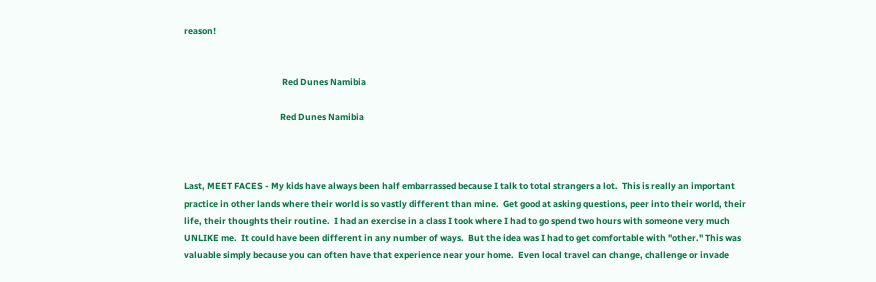reason!


                                                 Red Dunes Namibia

                                                Red Dunes Namibia



Last, MEET FACES - My kids have always been half embarrassed because I talk to total strangers a lot.  This is really an important practice in other lands where their world is so vastly different than mine.  Get good at asking questions, peer into their world, their life, their thoughts their routine.  I had an exercise in a class I took where I had to go spend two hours with someone very much UNLIKE me.  It could have been different in any number of ways.  But the idea was I had to get comfortable with "other." This was valuable simply because you can often have that experience near your home.  Even local travel can change, challenge or invade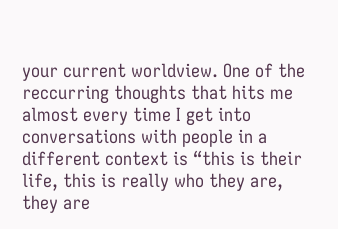your current worldview. One of the reccurring thoughts that hits me almost every time I get into conversations with people in a different context is “this is their life, this is really who they are, they are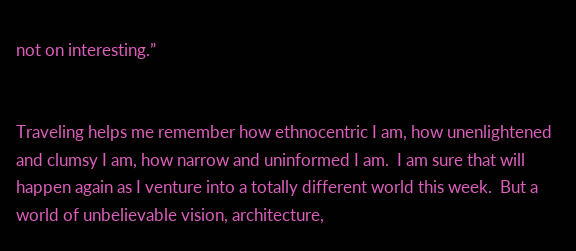not on interesting.”


Traveling helps me remember how ethnocentric I am, how unenlightened and clumsy I am, how narrow and uninformed I am.  I am sure that will happen again as I venture into a totally different world this week.  But a world of unbelievable vision, architecture,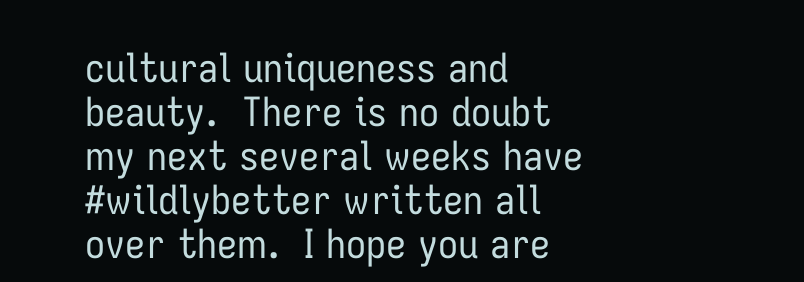cultural uniqueness and beauty.  There is no doubt my next several weeks have #wildlybetter written all over them.  I hope you are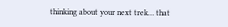thinking about your next trek… that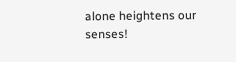alone heightens our senses!